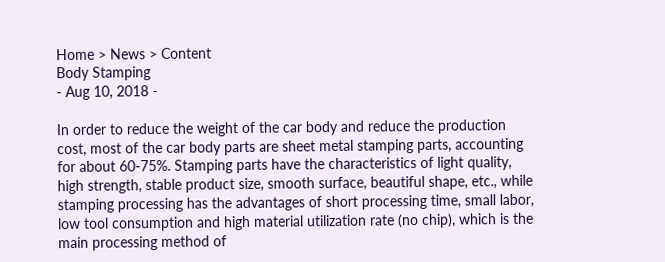Home > News > Content
Body Stamping
- Aug 10, 2018 -

In order to reduce the weight of the car body and reduce the production cost, most of the car body parts are sheet metal stamping parts, accounting for about 60-75%. Stamping parts have the characteristics of light quality, high strength, stable product size, smooth surface, beautiful shape, etc., while stamping processing has the advantages of short processing time, small labor, low tool consumption and high material utilization rate (no chip), which is the main processing method of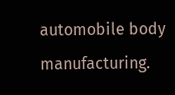automobile body manufacturing.